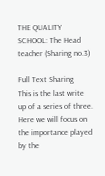THE QUALITY SCHOOL: The Head teacher (Sharing no.3)

Full Text Sharing
This is the last write up of a series of three. Here we will focus on the importance played by the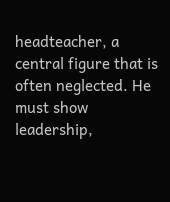headteacher, a central figure that is often neglected. He must show leadership,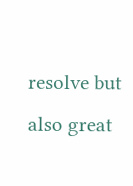resolve but also great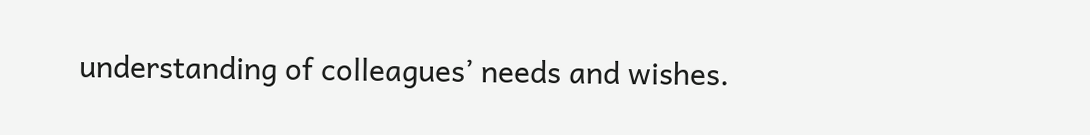understanding of colleagues’ needs and wishes.